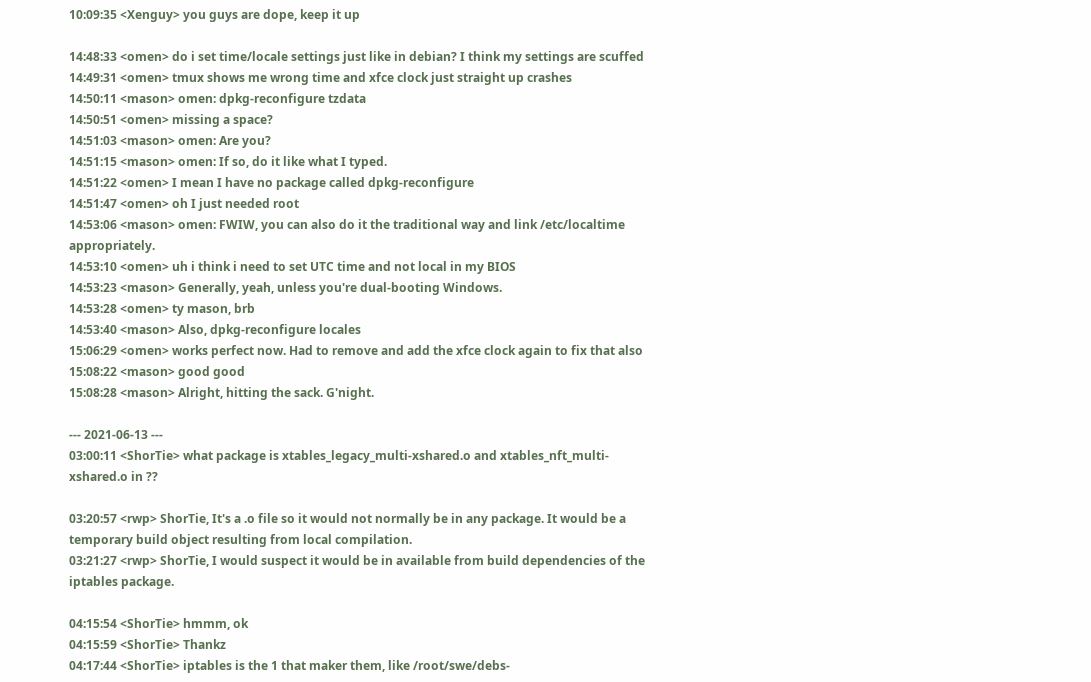10:09:35 <Xenguy> you guys are dope, keep it up

14:48:33 <omen> do i set time/locale settings just like in debian? I think my settings are scuffed
14:49:31 <omen> tmux shows me wrong time and xfce clock just straight up crashes
14:50:11 <mason> omen: dpkg-reconfigure tzdata
14:50:51 <omen> missing a space?
14:51:03 <mason> omen: Are you?
14:51:15 <mason> omen: If so, do it like what I typed.
14:51:22 <omen> I mean I have no package called dpkg-reconfigure
14:51:47 <omen> oh I just needed root
14:53:06 <mason> omen: FWIW, you can also do it the traditional way and link /etc/localtime appropriately.
14:53:10 <omen> uh i think i need to set UTC time and not local in my BIOS
14:53:23 <mason> Generally, yeah, unless you're dual-booting Windows.
14:53:28 <omen> ty mason, brb
14:53:40 <mason> Also, dpkg-reconfigure locales
15:06:29 <omen> works perfect now. Had to remove and add the xfce clock again to fix that also
15:08:22 <mason> good good
15:08:28 <mason> Alright, hitting the sack. G'night.

--- 2021-06-13 ---
03:00:11 <ShorTie> what package is xtables_legacy_multi-xshared.o and xtables_nft_multi-xshared.o in ??

03:20:57 <rwp> ShorTie, It's a .o file so it would not normally be in any package. It would be a temporary build object resulting from local compilation.
03:21:27 <rwp> ShorTie, I would suspect it would be in available from build dependencies of the iptables package.

04:15:54 <ShorTie> hmmm, ok
04:15:59 <ShorTie> Thankz
04:17:44 <ShorTie> iptables is the 1 that maker them, like /root/swe/debs-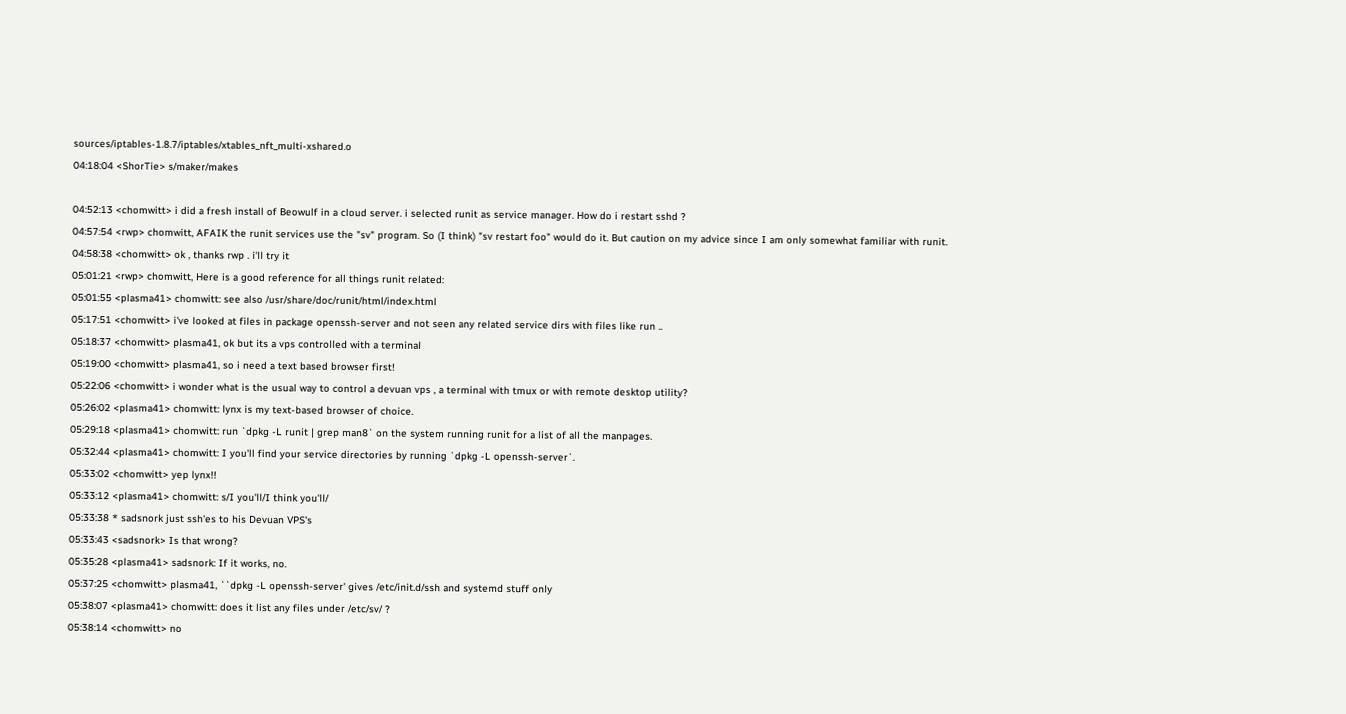sources/iptables-1.8.7/iptables/xtables_nft_multi-xshared.o
04:18:04 <ShorTie> s/maker/makes

04:52:13 <chomwitt> i did a fresh install of Beowulf in a cloud server. i selected runit as service manager. How do i restart sshd ?
04:57:54 <rwp> chomwitt, AFAIK the runit services use the "sv" program. So (I think) "sv restart foo" would do it. But caution on my advice since I am only somewhat familiar with runit.
04:58:38 <chomwitt> ok , thanks rwp . i'll try it
05:01:21 <rwp> chomwitt, Here is a good reference for all things runit related:
05:01:55 <plasma41> chomwitt: see also /usr/share/doc/runit/html/index.html
05:17:51 <chomwitt> i've looked at files in package openssh-server and not seen any related service dirs with files like run ..
05:18:37 <chomwitt> plasma41, ok but its a vps controlled with a terminal
05:19:00 <chomwitt> plasma41, so i need a text based browser first!
05:22:06 <chomwitt> i wonder what is the usual way to control a devuan vps , a terminal with tmux or with remote desktop utility?
05:26:02 <plasma41> chomwitt: lynx is my text-based browser of choice.
05:29:18 <plasma41> chomwitt: run `dpkg -L runit | grep man8` on the system running runit for a list of all the manpages.
05:32:44 <plasma41> chomwitt: I you'll find your service directories by running `dpkg -L openssh-server`.
05:33:02 <chomwitt> yep lynx!!
05:33:12 <plasma41> chomwitt: s/I you'll/I think you'll/
05:33:38 * sadsnork just ssh'es to his Devuan VPS's
05:33:43 <sadsnork> Is that wrong?
05:35:28 <plasma41> sadsnork: If it works, no.
05:37:25 <chomwitt> plasma41, ``dpkg -L openssh-server' gives /etc/init.d/ssh and systemd stuff only
05:38:07 <plasma41> chomwitt: does it list any files under /etc/sv/ ?
05:38:14 <chomwitt> no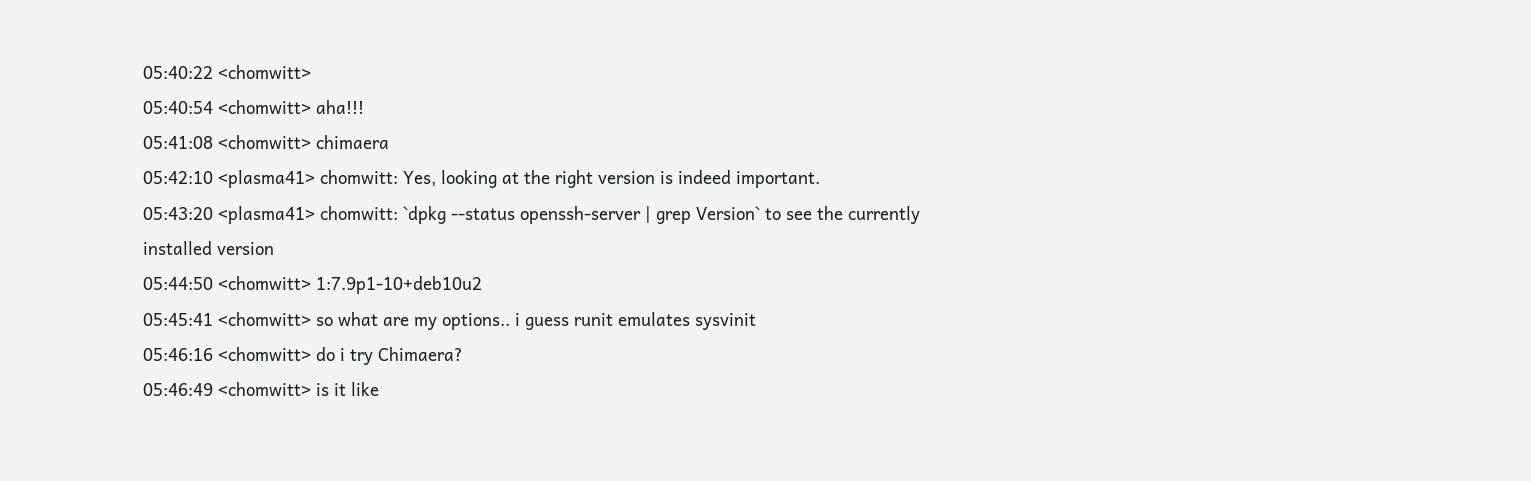05:40:22 <chomwitt>
05:40:54 <chomwitt> aha!!!
05:41:08 <chomwitt> chimaera
05:42:10 <plasma41> chomwitt: Yes, looking at the right version is indeed important.
05:43:20 <plasma41> chomwitt: `dpkg --status openssh-server | grep Version` to see the currently installed version
05:44:50 <chomwitt> 1:7.9p1-10+deb10u2
05:45:41 <chomwitt> so what are my options.. i guess runit emulates sysvinit
05:46:16 <chomwitt> do i try Chimaera?
05:46:49 <chomwitt> is it like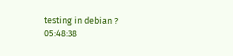testing in debian ?
05:48:38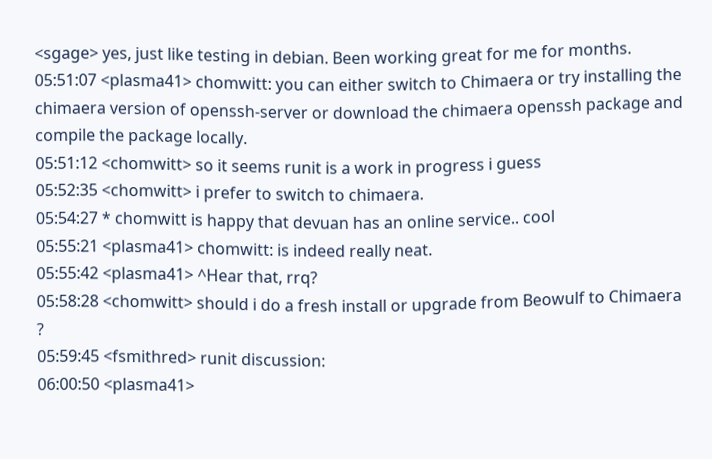<sgage> yes, just like testing in debian. Been working great for me for months.
05:51:07 <plasma41> chomwitt: you can either switch to Chimaera or try installing the chimaera version of openssh-server or download the chimaera openssh package and compile the package locally.
05:51:12 <chomwitt> so it seems runit is a work in progress i guess
05:52:35 <chomwitt> i prefer to switch to chimaera.
05:54:27 * chomwitt is happy that devuan has an online service.. cool
05:55:21 <plasma41> chomwitt: is indeed really neat.
05:55:42 <plasma41> ^Hear that, rrq?
05:58:28 <chomwitt> should i do a fresh install or upgrade from Beowulf to Chimaera ?
05:59:45 <fsmithred> runit discussion:
06:00:50 <plasma41>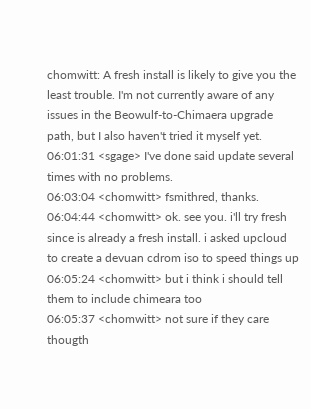chomwitt: A fresh install is likely to give you the least trouble. I'm not currently aware of any issues in the Beowulf-to-Chimaera upgrade path, but I also haven't tried it myself yet.
06:01:31 <sgage> I've done said update several times with no problems.
06:03:04 <chomwitt> fsmithred, thanks.
06:04:44 <chomwitt> ok. see you. i'll try fresh since is already a fresh install. i asked upcloud to create a devuan cdrom iso to speed things up
06:05:24 <chomwitt> but i think i should tell them to include chimeara too
06:05:37 <chomwitt> not sure if they care thougth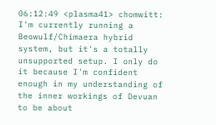06:12:49 <plasma41> chomwitt: I'm currently running a Beowulf/Chimaera hybrid system, but it's a totally unsupported setup. I only do it because I'm confident enough in my understanding of the inner workings of Devuan to be about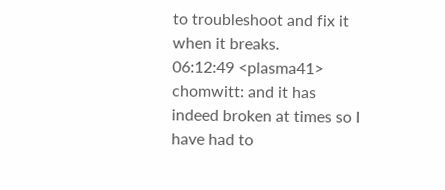to troubleshoot and fix it when it breaks.
06:12:49 <plasma41> chomwitt: and it has indeed broken at times so I have had to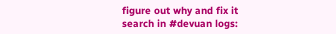figure out why and fix it
search in #devuan logs: